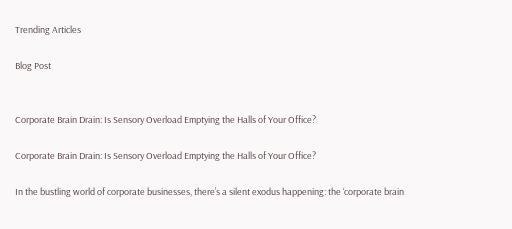Trending Articles

Blog Post


Corporate Brain Drain: Is Sensory Overload Emptying the Halls of Your Office?

Corporate Brain Drain: Is Sensory Overload Emptying the Halls of Your Office?

In the bustling world of corporate businesses, there’s a silent exodus happening: the ‘corporate brain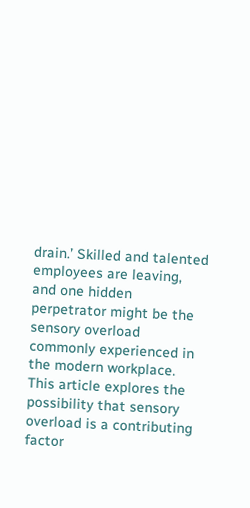drain.’ Skilled and talented employees are leaving, and one hidden perpetrator might be the sensory overload commonly experienced in the modern workplace. This article explores the possibility that sensory overload is a contributing factor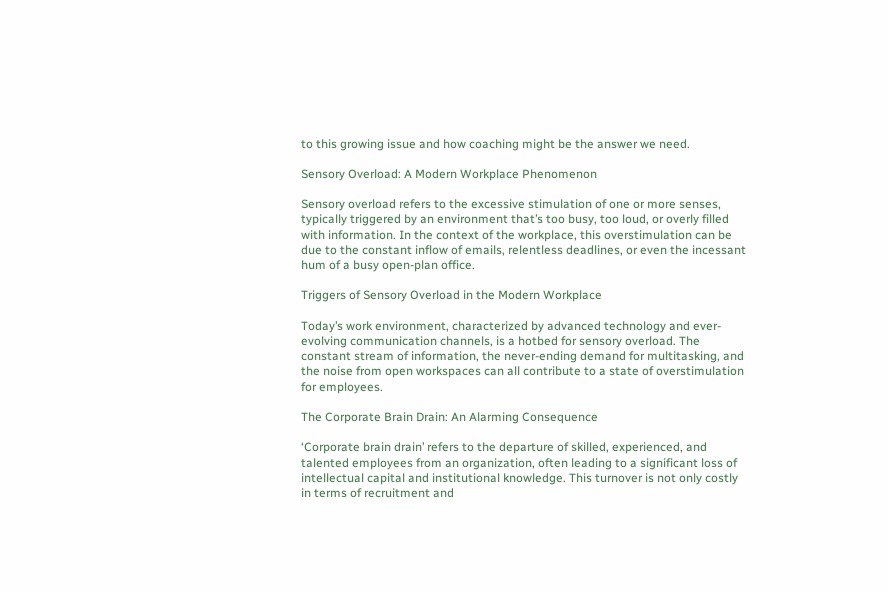to this growing issue and how coaching might be the answer we need.

Sensory Overload: A Modern Workplace Phenomenon

Sensory overload refers to the excessive stimulation of one or more senses, typically triggered by an environment that’s too busy, too loud, or overly filled with information. In the context of the workplace, this overstimulation can be due to the constant inflow of emails, relentless deadlines, or even the incessant hum of a busy open-plan office.

Triggers of Sensory Overload in the Modern Workplace

Today’s work environment, characterized by advanced technology and ever-evolving communication channels, is a hotbed for sensory overload. The constant stream of information, the never-ending demand for multitasking, and the noise from open workspaces can all contribute to a state of overstimulation for employees.

The Corporate Brain Drain: An Alarming Consequence

‘Corporate brain drain’ refers to the departure of skilled, experienced, and talented employees from an organization, often leading to a significant loss of intellectual capital and institutional knowledge. This turnover is not only costly in terms of recruitment and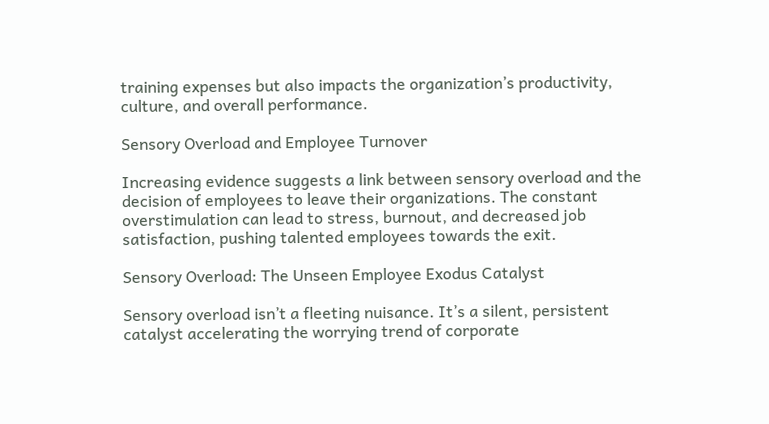training expenses but also impacts the organization’s productivity, culture, and overall performance.

Sensory Overload and Employee Turnover

Increasing evidence suggests a link between sensory overload and the decision of employees to leave their organizations. The constant overstimulation can lead to stress, burnout, and decreased job satisfaction, pushing talented employees towards the exit.

Sensory Overload: The Unseen Employee Exodus Catalyst

Sensory overload isn’t a fleeting nuisance. It’s a silent, persistent catalyst accelerating the worrying trend of corporate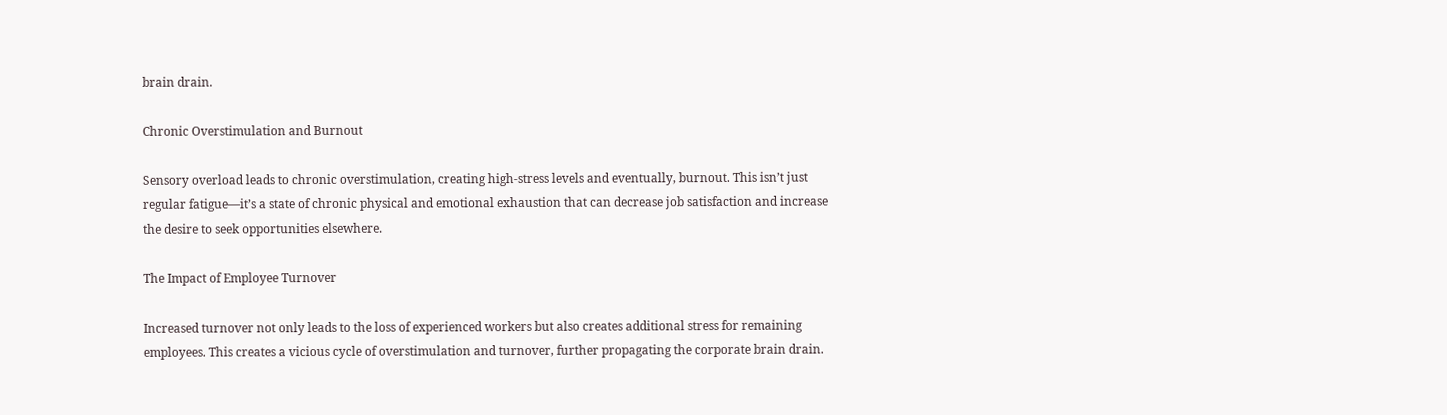brain drain.

Chronic Overstimulation and Burnout

Sensory overload leads to chronic overstimulation, creating high-stress levels and eventually, burnout. This isn’t just regular fatigue—it’s a state of chronic physical and emotional exhaustion that can decrease job satisfaction and increase the desire to seek opportunities elsewhere.

The Impact of Employee Turnover

Increased turnover not only leads to the loss of experienced workers but also creates additional stress for remaining employees. This creates a vicious cycle of overstimulation and turnover, further propagating the corporate brain drain.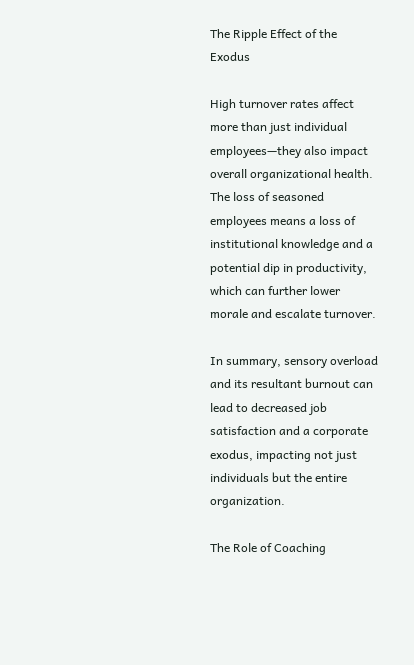The Ripple Effect of the Exodus

High turnover rates affect more than just individual employees—they also impact overall organizational health. The loss of seasoned employees means a loss of institutional knowledge and a potential dip in productivity, which can further lower morale and escalate turnover.

In summary, sensory overload and its resultant burnout can lead to decreased job satisfaction and a corporate exodus, impacting not just individuals but the entire organization.

The Role of Coaching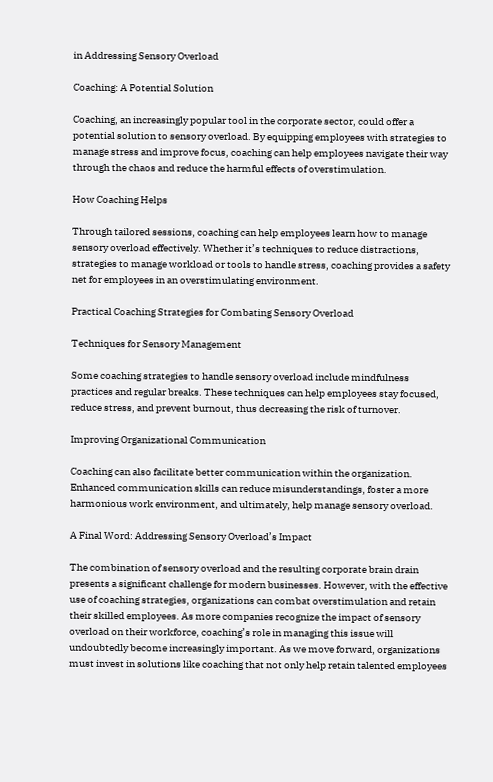in Addressing Sensory Overload

Coaching: A Potential Solution

Coaching, an increasingly popular tool in the corporate sector, could offer a potential solution to sensory overload. By equipping employees with strategies to manage stress and improve focus, coaching can help employees navigate their way through the chaos and reduce the harmful effects of overstimulation.

How Coaching Helps

Through tailored sessions, coaching can help employees learn how to manage sensory overload effectively. Whether it’s techniques to reduce distractions, strategies to manage workload or tools to handle stress, coaching provides a safety net for employees in an overstimulating environment.

Practical Coaching Strategies for Combating Sensory Overload

Techniques for Sensory Management

Some coaching strategies to handle sensory overload include mindfulness practices and regular breaks. These techniques can help employees stay focused, reduce stress, and prevent burnout, thus decreasing the risk of turnover.

Improving Organizational Communication

Coaching can also facilitate better communication within the organization. Enhanced communication skills can reduce misunderstandings, foster a more harmonious work environment, and ultimately, help manage sensory overload.

A Final Word: Addressing Sensory Overload’s Impact

The combination of sensory overload and the resulting corporate brain drain presents a significant challenge for modern businesses. However, with the effective use of coaching strategies, organizations can combat overstimulation and retain their skilled employees. As more companies recognize the impact of sensory overload on their workforce, coaching’s role in managing this issue will undoubtedly become increasingly important. As we move forward, organizations must invest in solutions like coaching that not only help retain talented employees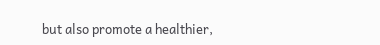but also promote a healthier,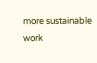more sustainable work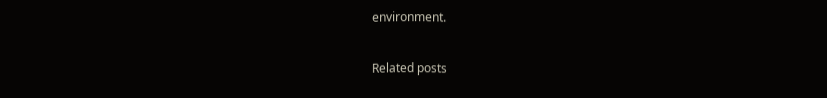environment.

Related posts